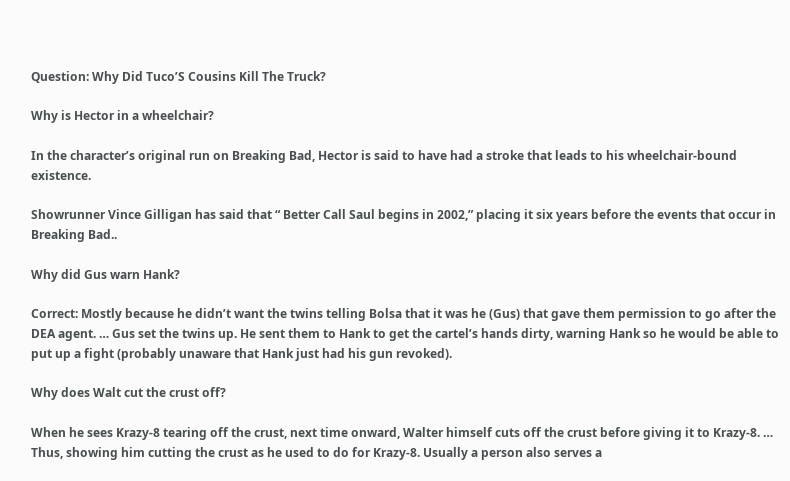Question: Why Did Tuco’S Cousins Kill The Truck?

Why is Hector in a wheelchair?

In the character’s original run on Breaking Bad, Hector is said to have had a stroke that leads to his wheelchair-bound existence.

Showrunner Vince Gilligan has said that “ Better Call Saul begins in 2002,” placing it six years before the events that occur in Breaking Bad..

Why did Gus warn Hank?

Correct: Mostly because he didn’t want the twins telling Bolsa that it was he (Gus) that gave them permission to go after the DEA agent. … Gus set the twins up. He sent them to Hank to get the cartel’s hands dirty, warning Hank so he would be able to put up a fight (probably unaware that Hank just had his gun revoked).

Why does Walt cut the crust off?

When he sees Krazy-8 tearing off the crust, next time onward, Walter himself cuts off the crust before giving it to Krazy-8. … Thus, showing him cutting the crust as he used to do for Krazy-8. Usually a person also serves a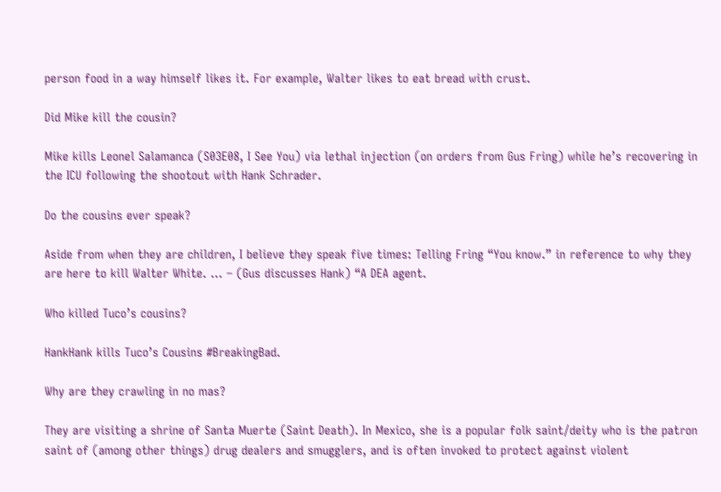person food in a way himself likes it. For example, Walter likes to eat bread with crust.

Did Mike kill the cousin?

Mike kills Leonel Salamanca (S03E08, I See You) via lethal injection (on orders from Gus Fring) while he’s recovering in the ICU following the shootout with Hank Schrader.

Do the cousins ever speak?

Aside from when they are children, I believe they speak five times: Telling Fring “You know.” in reference to why they are here to kill Walter White. … – (Gus discusses Hank) “A DEA agent.

Who killed Tuco’s cousins?

HankHank kills Tuco’s Cousins #BreakingBad.

Why are they crawling in no mas?

They are visiting a shrine of Santa Muerte (Saint Death). In Mexico, she is a popular folk saint/deity who is the patron saint of (among other things) drug dealers and smugglers, and is often invoked to protect against violent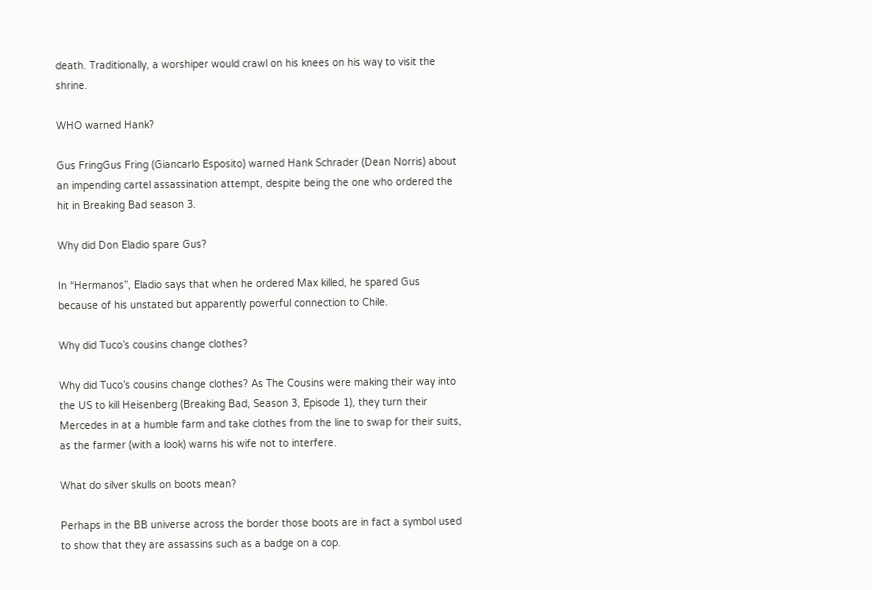death. Traditionally, a worshiper would crawl on his knees on his way to visit the shrine.

WHO warned Hank?

Gus FringGus Fring (Giancarlo Esposito) warned Hank Schrader (Dean Norris) about an impending cartel assassination attempt, despite being the one who ordered the hit in Breaking Bad season 3.

Why did Don Eladio spare Gus?

In “Hermanos”, Eladio says that when he ordered Max killed, he spared Gus because of his unstated but apparently powerful connection to Chile.

Why did Tuco’s cousins change clothes?

Why did Tuco’s cousins change clothes? As The Cousins were making their way into the US to kill Heisenberg (Breaking Bad, Season 3, Episode 1), they turn their Mercedes in at a humble farm and take clothes from the line to swap for their suits, as the farmer (with a look) warns his wife not to interfere.

What do silver skulls on boots mean?

Perhaps in the BB universe across the border those boots are in fact a symbol used to show that they are assassins such as a badge on a cop.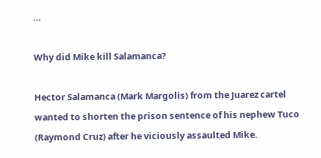…

Why did Mike kill Salamanca?

Hector Salamanca (Mark Margolis) from the Juarez cartel wanted to shorten the prison sentence of his nephew Tuco (Raymond Cruz) after he viciously assaulted Mike.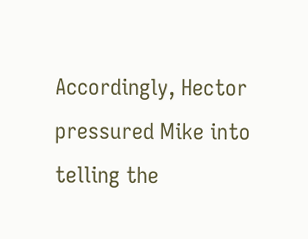Accordingly, Hector pressured Mike into telling the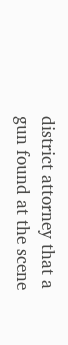district attorney that a gun found at the scene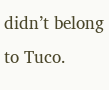didn’t belong to Tuco.